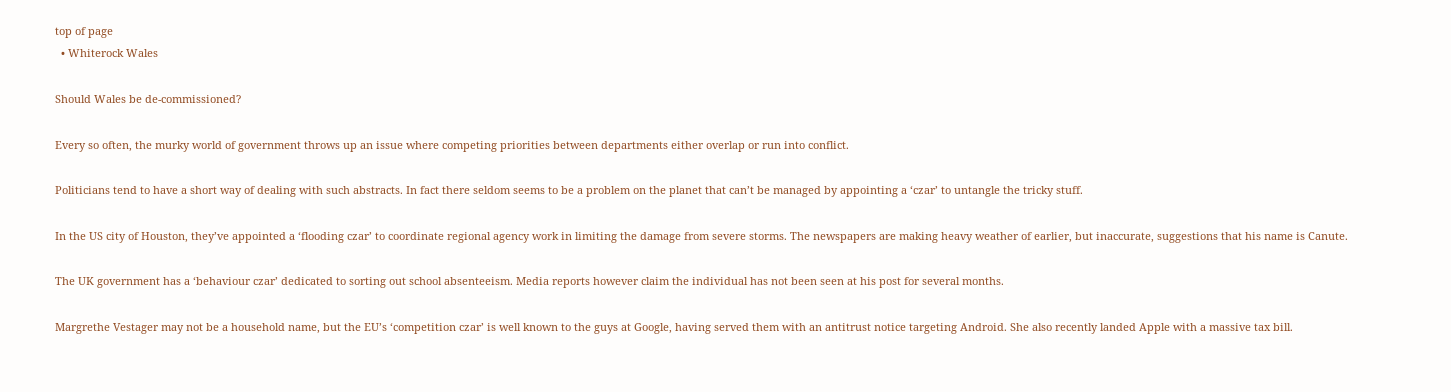top of page
  • Whiterock Wales

Should Wales be de-commissioned?

Every so often, the murky world of government throws up an issue where competing priorities between departments either overlap or run into conflict.

Politicians tend to have a short way of dealing with such abstracts. In fact there seldom seems to be a problem on the planet that can’t be managed by appointing a ‘czar’ to untangle the tricky stuff.

In the US city of Houston, they’ve appointed a ‘flooding czar’ to coordinate regional agency work in limiting the damage from severe storms. The newspapers are making heavy weather of earlier, but inaccurate, suggestions that his name is Canute.

The UK government has a ‘behaviour czar’ dedicated to sorting out school absenteeism. Media reports however claim the individual has not been seen at his post for several months.

Margrethe Vestager may not be a household name, but the EU’s ‘competition czar’ is well known to the guys at Google, having served them with an antitrust notice targeting Android. She also recently landed Apple with a massive tax bill.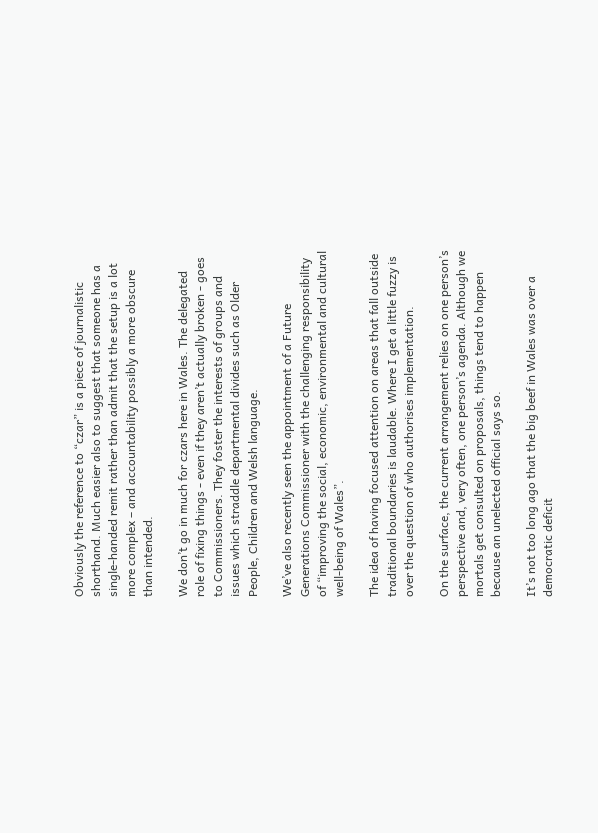Obviously the reference to “czar” is a piece of journalistic shorthand. Much easier also to suggest that someone has a single-handed remit rather than admit that the setup is a lot more complex – and accountability possibly a more obscure than intended.

We don’t go in much for czars here in Wales. The delegated role of fixing things - even if they aren’t actually broken - goes to Commissioners. They foster the interests of groups and issues which straddle departmental divides such as Older People, Children and Welsh language.

We’ve also recently seen the appointment of a Future Generations Commissioner with the challenging responsibility of “improving the social, economic, environmental and cultural well-being of Wales”.

The idea of having focused attention on areas that fall outside traditional boundaries is laudable. Where I get a little fuzzy is over the question of who authorises implementation.

On the surface, the current arrangement relies on one person’s perspective and, very often, one person’s agenda. Although we mortals get consulted on proposals, things tend to happen because an unelected official says so.

It’s not too long ago that the big beef in Wales was over a democratic deficit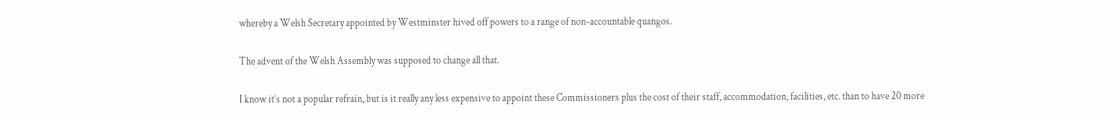whereby a Welsh Secretary appointed by Westminster hived off powers to a range of non-accountable quangos.

The advent of the Welsh Assembly was supposed to change all that.

I know it’s not a popular refrain, but is it really any less expensive to appoint these Commissioners plus the cost of their staff, accommodation, facilities, etc. than to have 20 more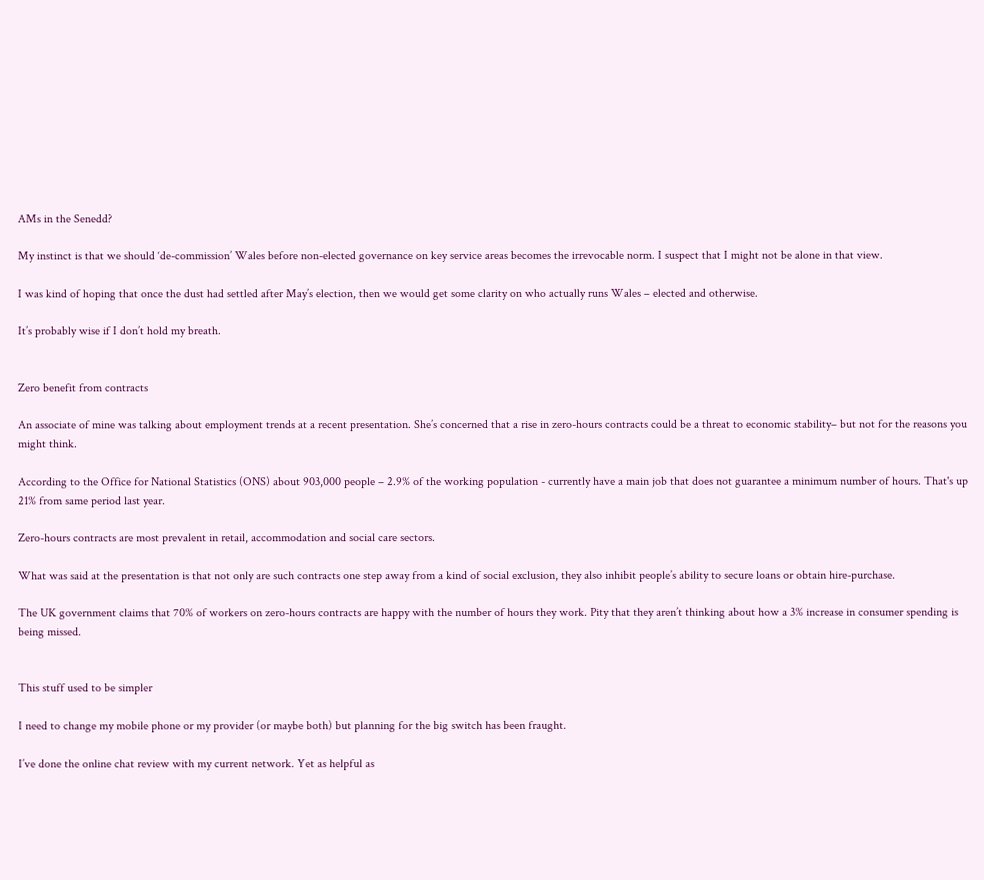AMs in the Senedd?

My instinct is that we should ‘de-commission’ Wales before non-elected governance on key service areas becomes the irrevocable norm. I suspect that I might not be alone in that view.

I was kind of hoping that once the dust had settled after May’s election, then we would get some clarity on who actually runs Wales – elected and otherwise.

It’s probably wise if I don’t hold my breath.


Zero benefit from contracts

An associate of mine was talking about employment trends at a recent presentation. She’s concerned that a rise in zero-hours contracts could be a threat to economic stability– but not for the reasons you might think.

According to the Office for National Statistics (ONS) about 903,000 people – 2.9% of the working population - currently have a main job that does not guarantee a minimum number of hours. That's up 21% from same period last year.

Zero-hours contracts are most prevalent in retail, accommodation and social care sectors.

What was said at the presentation is that not only are such contracts one step away from a kind of social exclusion, they also inhibit people’s ability to secure loans or obtain hire-purchase.

The UK government claims that 70% of workers on zero-hours contracts are happy with the number of hours they work. Pity that they aren’t thinking about how a 3% increase in consumer spending is being missed.


This stuff used to be simpler

I need to change my mobile phone or my provider (or maybe both) but planning for the big switch has been fraught.

I’ve done the online chat review with my current network. Yet as helpful as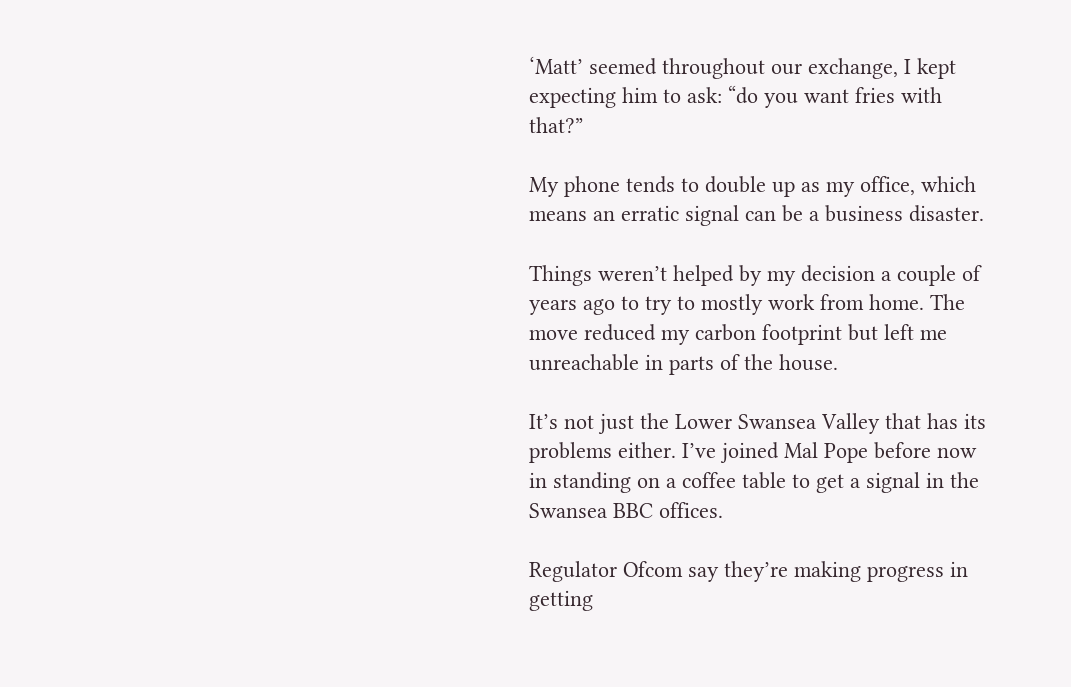‘Matt’ seemed throughout our exchange, I kept expecting him to ask: “do you want fries with that?”

My phone tends to double up as my office, which means an erratic signal can be a business disaster.

Things weren’t helped by my decision a couple of years ago to try to mostly work from home. The move reduced my carbon footprint but left me unreachable in parts of the house.

It’s not just the Lower Swansea Valley that has its problems either. I’ve joined Mal Pope before now in standing on a coffee table to get a signal in the Swansea BBC offices.

Regulator Ofcom say they’re making progress in getting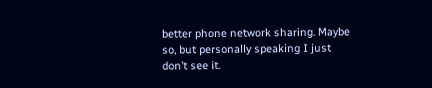better phone network sharing. Maybe so, but personally speaking I just don’t see it.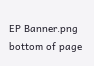EP Banner.png
bottom of page